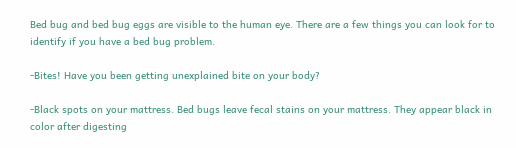Bed bug and bed bug eggs are visible to the human eye. There are a few things you can look for to identify if you have a bed bug problem.

-Bites! Have you been getting unexplained bite on your body?

-Black spots on your mattress. Bed bugs leave fecal stains on your mattress. They appear black in color after digesting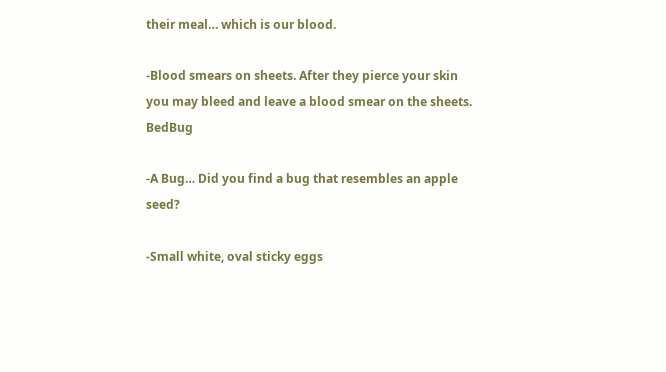their meal… which is our blood.

-Blood smears on sheets. After they pierce your skin you may bleed and leave a blood smear on the sheets. BedBug

-A Bug… Did you find a bug that resembles an apple seed?

-Small white, oval sticky eggs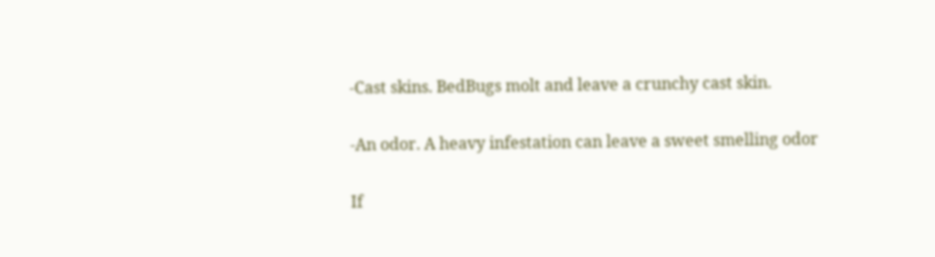-Cast skins. BedBugs molt and leave a crunchy cast skin.

-An odor. A heavy infestation can leave a sweet smelling odor

If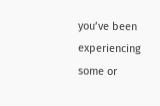you’ve been experiencing some or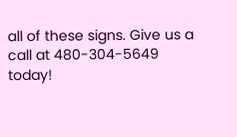all of these signs. Give us a call at 480-304-5649 today!